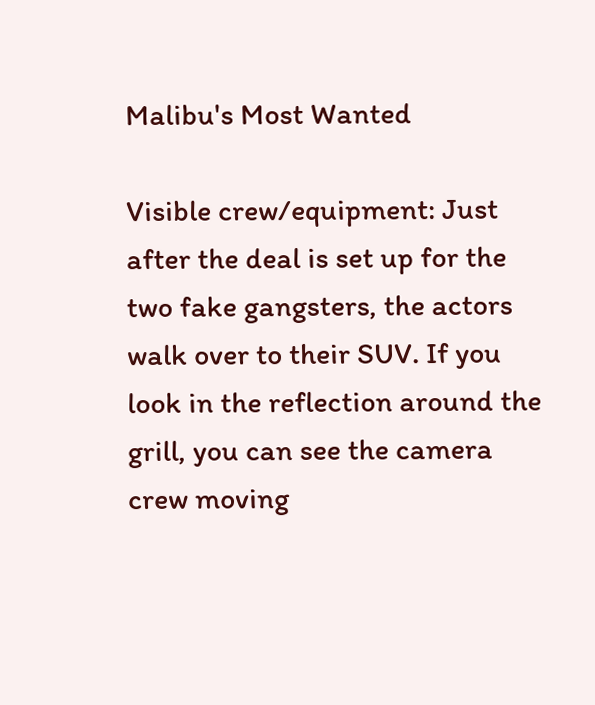Malibu's Most Wanted

Visible crew/equipment: Just after the deal is set up for the two fake gangsters, the actors walk over to their SUV. If you look in the reflection around the grill, you can see the camera crew moving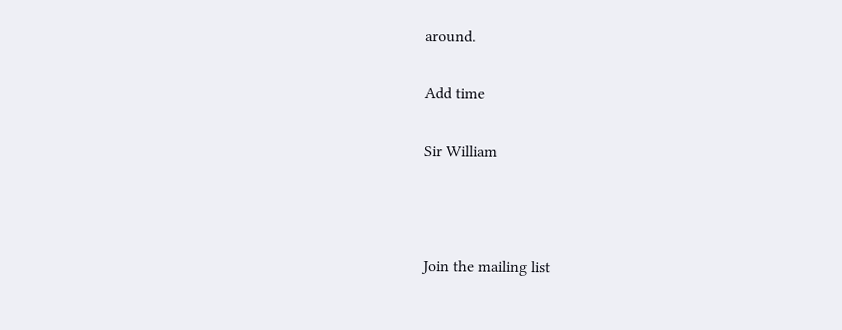around.

Add time

Sir William



Join the mailing list